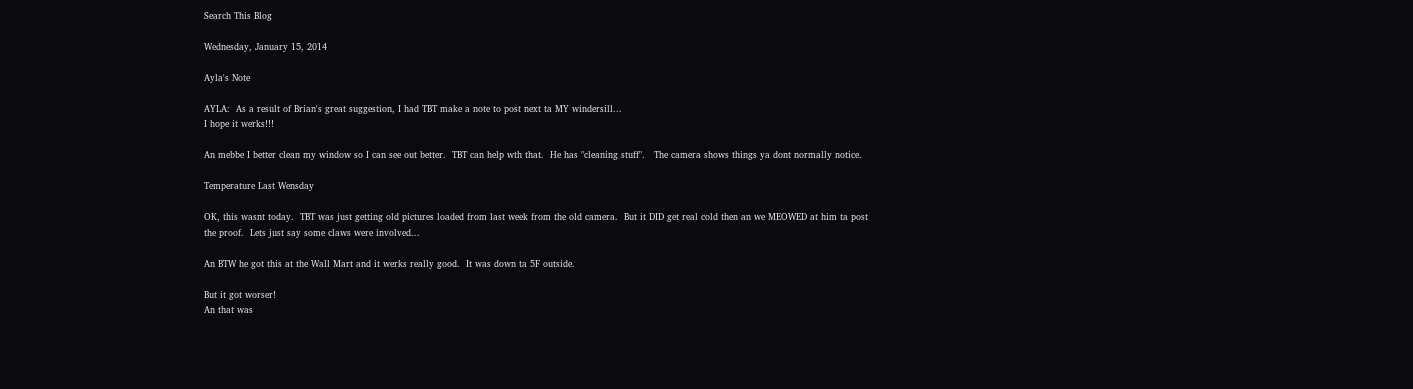Search This Blog

Wednesday, January 15, 2014

Ayla's Note

AYLA:  As a result of Brian's great suggestion, I had TBT make a note to post next ta MY windersill...
I hope it werks!!!

An mebbe I better clean my window so I can see out better.  TBT can help wth that.  He has "cleaning stuff".   The camera shows things ya dont normally notice.

Temperature Last Wensday

OK, this wasnt today.  TBT was just getting old pictures loaded from last week from the old camera.  But it DID get real cold then an we MEOWED at him ta post the proof.  Lets just say some claws were involved...

An BTW he got this at the Wall Mart and it werks really good.  It was down ta 5F outside.

But it got worser!
An that was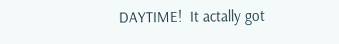DAYTIME!  It actally got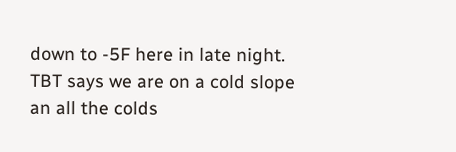down to -5F here in late night.  TBT says we are on a cold slope an all the colds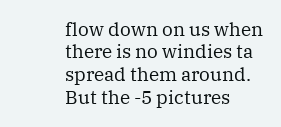flow down on us when there is no windies ta spread them around.  But the -5 pictures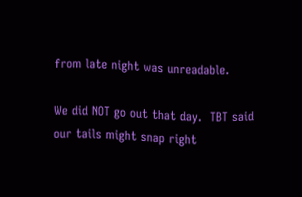from late night was unreadable.

We did NOT go out that day.  TBT said our tails might snap right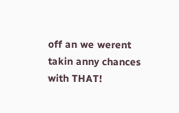off an we werent takin anny chances with THAT!